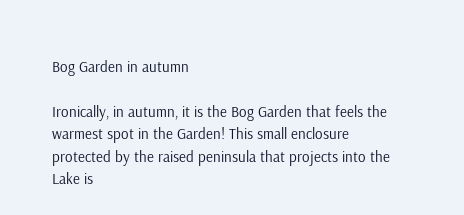Bog Garden in autumn

Ironically, in autumn, it is the Bog Garden that feels the warmest spot in the Garden! This small enclosure protected by the raised peninsula that projects into the Lake is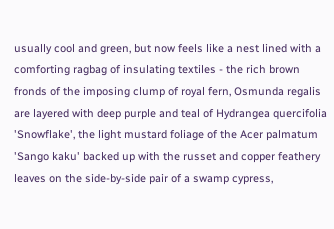usually cool and green, but now feels like a nest lined with a comforting ragbag of insulating textiles - the rich brown fronds of the imposing clump of royal fern, Osmunda regalis are layered with deep purple and teal of Hydrangea quercifolia 'Snowflake', the light mustard foliage of the Acer palmatum 'Sango kaku' backed up with the russet and copper feathery leaves on the side-by-side pair of a swamp cypress,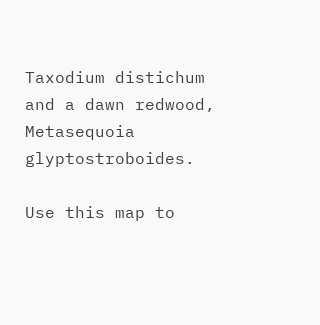Taxodium distichum and a dawn redwood, Metasequoia glyptostroboides.

Use this map to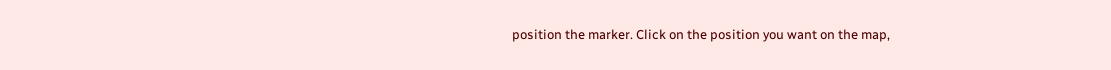position the marker. Click on the position you want on the map,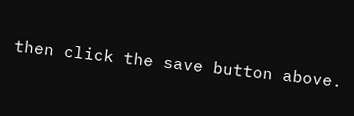then click the save button above.